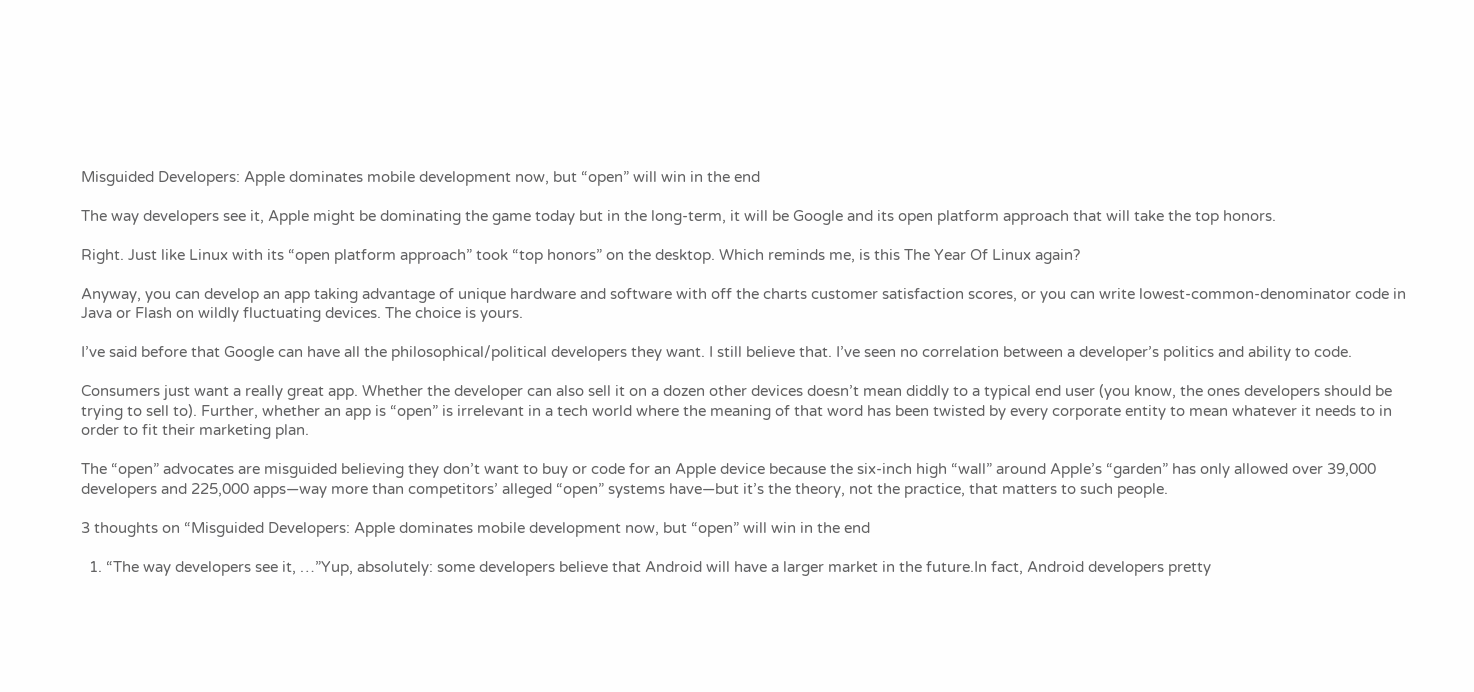Misguided Developers: Apple dominates mobile development now, but “open” will win in the end

The way developers see it, Apple might be dominating the game today but in the long-term, it will be Google and its open platform approach that will take the top honors.

Right. Just like Linux with its “open platform approach” took “top honors” on the desktop. Which reminds me, is this The Year Of Linux again?

Anyway, you can develop an app taking advantage of unique hardware and software with off the charts customer satisfaction scores, or you can write lowest-common-denominator code in Java or Flash on wildly fluctuating devices. The choice is yours.

I’ve said before that Google can have all the philosophical/political developers they want. I still believe that. I’ve seen no correlation between a developer’s politics and ability to code.

Consumers just want a really great app. Whether the developer can also sell it on a dozen other devices doesn’t mean diddly to a typical end user (you know, the ones developers should be trying to sell to). Further, whether an app is “open” is irrelevant in a tech world where the meaning of that word has been twisted by every corporate entity to mean whatever it needs to in order to fit their marketing plan.

The “open” advocates are misguided believing they don’t want to buy or code for an Apple device because the six-inch high “wall” around Apple’s “garden” has only allowed over 39,000 developers and 225,000 apps—way more than competitors’ alleged “open” systems have—but it’s the theory, not the practice, that matters to such people.

3 thoughts on “Misguided Developers: Apple dominates mobile development now, but “open” will win in the end

  1. “The way developers see it, …”Yup, absolutely: some developers believe that Android will have a larger market in the future.In fact, Android developers pretty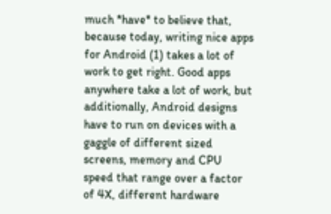much *have* to believe that, because today, writing nice apps for Android (1) takes a lot of work to get right. Good apps anywhere take a lot of work, but additionally, Android designs have to run on devices with a gaggle of different sized screens, memory and CPU speed that range over a factor of 4X, different hardware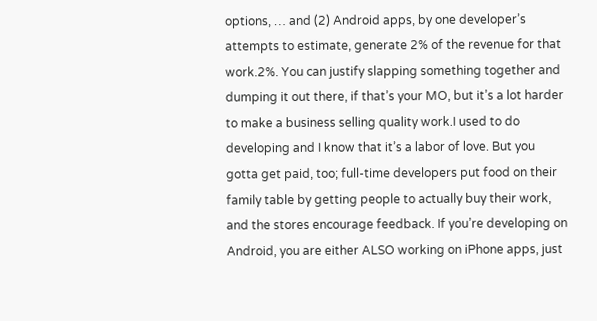options, … and (2) Android apps, by one developer’s attempts to estimate, generate 2% of the revenue for that work.2%. You can justify slapping something together and dumping it out there, if that’s your MO, but it’s a lot harder to make a business selling quality work.I used to do developing and I know that it’s a labor of love. But you gotta get paid, too; full-time developers put food on their family table by getting people to actually buy their work, and the stores encourage feedback. If you’re developing on Android, you are either ALSO working on iPhone apps, just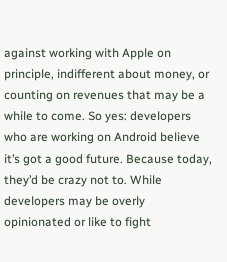against working with Apple on principle, indifferent about money, or counting on revenues that may be a while to come. So yes: developers who are working on Android believe it’s got a good future. Because today, they’d be crazy not to. While developers may be overly opinionated or like to fight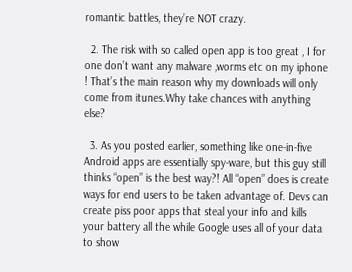romantic battles, they’re NOT crazy.

  2. The risk with so called open app is too great , I for one don’t want any malware ,worms etc on my iphone ! That’s the main reason why my downloads will only come from itunes.Why take chances with anything else?

  3. As you posted earlier, something like one-in-five Android apps are essentially spy-ware, but this guy still thinks “open” is the best way?! All “open” does is create ways for end users to be taken advantage of. Devs can create piss poor apps that steal your info and kills your battery all the while Google uses all of your data to show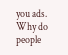you ads. Why do people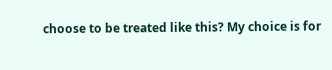choose to be treated like this? My choice is for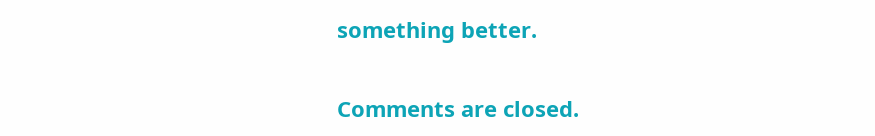something better.

Comments are closed.